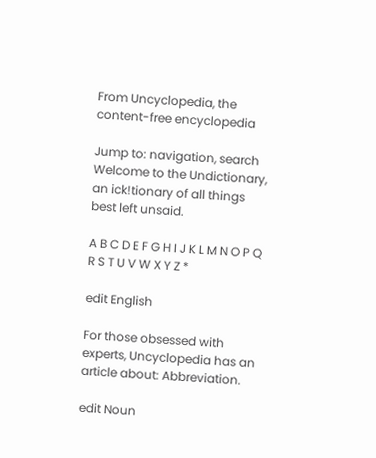From Uncyclopedia, the content-free encyclopedia

Jump to: navigation, search
Welcome to the Undictionary, an ick!tionary of all things best left unsaid.

A B C D E F G H I J K L M N O P Q R S T U V W X Y Z *

edit English

For those obsessed with experts, Uncyclopedia has an article about: Abbreviation.

edit Noun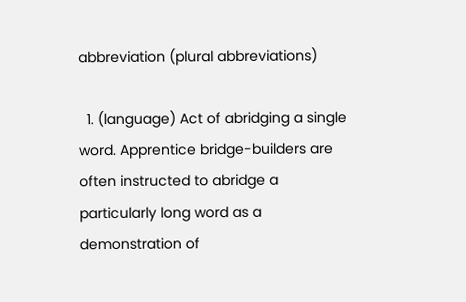abbreviation (plural abbreviations)

  1. (language) Act of abridging a single word. Apprentice bridge-builders are often instructed to abridge a particularly long word as a demonstration of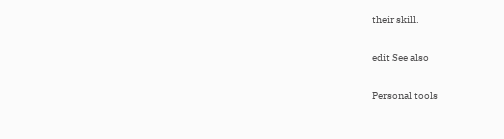their skill.

edit See also

Personal tools